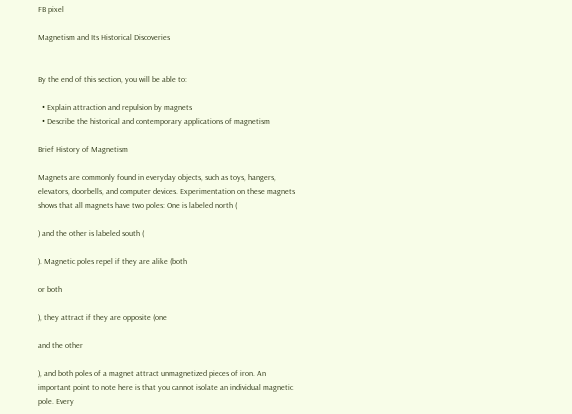FB pixel

Magnetism and Its Historical Discoveries


By the end of this section, you will be able to:

  • Explain attraction and repulsion by magnets
  • Describe the historical and contemporary applications of magnetism

Brief History of Magnetism

Magnets are commonly found in everyday objects, such as toys, hangers, elevators, doorbells, and computer devices. Experimentation on these magnets shows that all magnets have two poles: One is labeled north (

) and the other is labeled south (

). Magnetic poles repel if they are alike (both

or both

), they attract if they are opposite (one

and the other

), and both poles of a magnet attract unmagnetized pieces of iron. An important point to note here is that you cannot isolate an individual magnetic pole. Every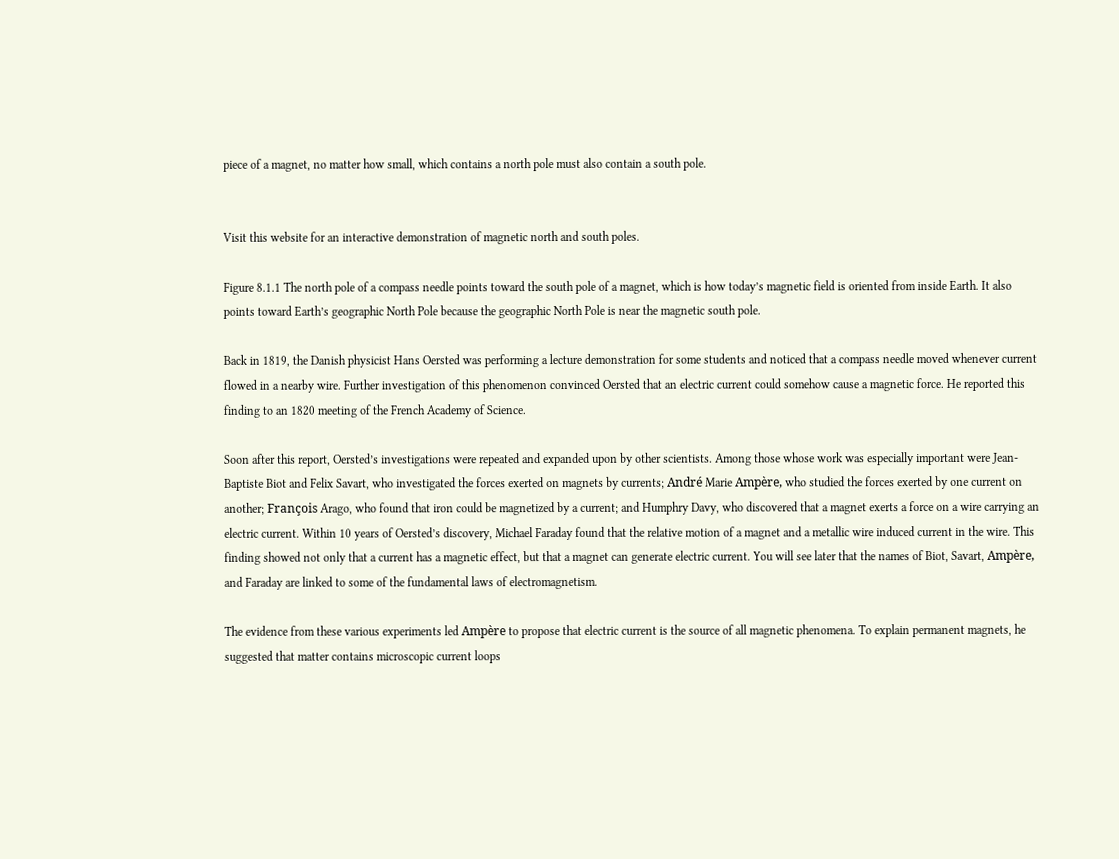piece of a magnet, no matter how small, which contains a north pole must also contain a south pole.


Visit this website for an interactive demonstration of magnetic north and south poles.

Figure 8.1.1 The north pole of a compass needle points toward the south pole of a magnet, which is how today’s magnetic field is oriented from inside Earth. It also points toward Earth’s geographic North Pole because the geographic North Pole is near the magnetic south pole.

Back in 1819, the Danish physicist Hans Oersted was performing a lecture demonstration for some students and noticed that a compass needle moved whenever current flowed in a nearby wire. Further investigation of this phenomenon convinced Oersted that an electric current could somehow cause a magnetic force. He reported this finding to an 1820 meeting of the French Academy of Science.

Soon after this report, Oersted’s investigations were repeated and expanded upon by other scientists. Among those whose work was especially important were Jean-Baptiste Biot and Felix Savart, who investigated the forces exerted on magnets by currents; André Marie Ampère, who studied the forces exerted by one current on another; François Arago, who found that iron could be magnetized by a current; and Humphry Davy, who discovered that a magnet exerts a force on a wire carrying an electric current. Within 10 years of Oersted’s discovery, Michael Faraday found that the relative motion of a magnet and a metallic wire induced current in the wire. This finding showed not only that a current has a magnetic effect, but that a magnet can generate electric current. You will see later that the names of Biot, Savart, Ampère, and Faraday are linked to some of the fundamental laws of electromagnetism.

The evidence from these various experiments led Ampère to propose that electric current is the source of all magnetic phenomena. To explain permanent magnets, he suggested that matter contains microscopic current loops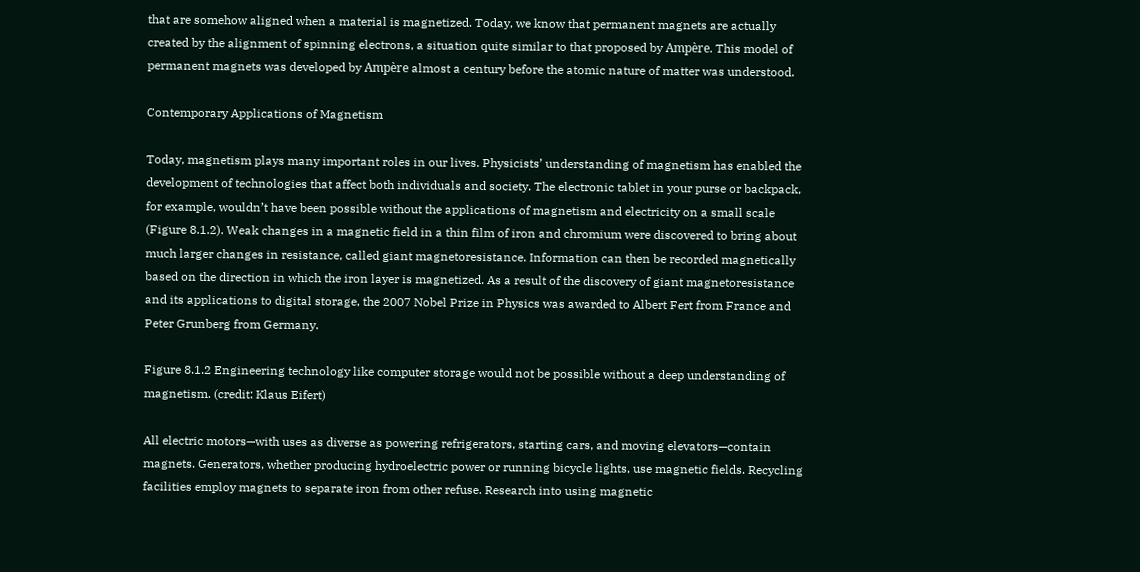that are somehow aligned when a material is magnetized. Today, we know that permanent magnets are actually created by the alignment of spinning electrons, a situation quite similar to that proposed by Ampère. This model of permanent magnets was developed by Ampère almost a century before the atomic nature of matter was understood.

Contemporary Applications of Magnetism

Today, magnetism plays many important roles in our lives. Physicists’ understanding of magnetism has enabled the development of technologies that affect both individuals and society. The electronic tablet in your purse or backpack, for example, wouldn’t have been possible without the applications of magnetism and electricity on a small scale (Figure 8.1.2). Weak changes in a magnetic field in a thin film of iron and chromium were discovered to bring about much larger changes in resistance, called giant magnetoresistance. Information can then be recorded magnetically based on the direction in which the iron layer is magnetized. As a result of the discovery of giant magnetoresistance and its applications to digital storage, the 2007 Nobel Prize in Physics was awarded to Albert Fert from France and Peter Grunberg from Germany.

Figure 8.1.2 Engineering technology like computer storage would not be possible without a deep understanding of magnetism. (credit: Klaus Eifert)

All electric motors—with uses as diverse as powering refrigerators, starting cars, and moving elevators—contain magnets. Generators, whether producing hydroelectric power or running bicycle lights, use magnetic fields. Recycling facilities employ magnets to separate iron from other refuse. Research into using magnetic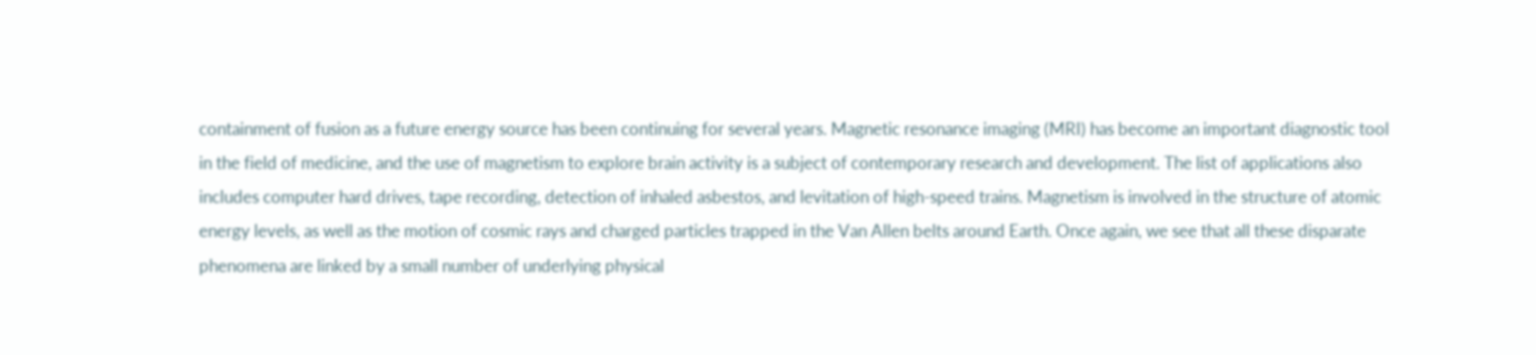containment of fusion as a future energy source has been continuing for several years. Magnetic resonance imaging (MRI) has become an important diagnostic tool in the field of medicine, and the use of magnetism to explore brain activity is a subject of contemporary research and development. The list of applications also includes computer hard drives, tape recording, detection of inhaled asbestos, and levitation of high-speed trains. Magnetism is involved in the structure of atomic energy levels, as well as the motion of cosmic rays and charged particles trapped in the Van Allen belts around Earth. Once again, we see that all these disparate phenomena are linked by a small number of underlying physical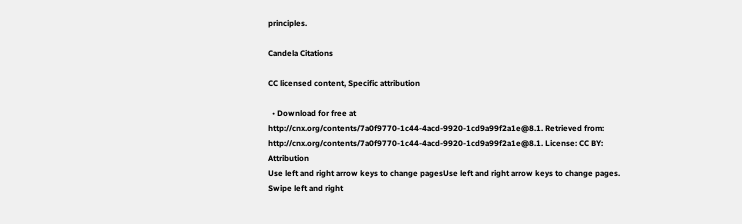principles.

Candela Citations

CC licensed content, Specific attribution

  • Download for free at http://cnx.org/contents/7a0f9770-1c44-4acd-9920-1cd9a99f2a1e@8.1. Retrieved from: http://cnx.org/contents/7a0f9770-1c44-4acd-9920-1cd9a99f2a1e@8.1. License: CC BY: Attribution
Use left and right arrow keys to change pagesUse left and right arrow keys to change pages.
Swipe left and right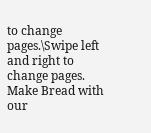to change pages.\Swipe left and right to change pages.
Make Bread with our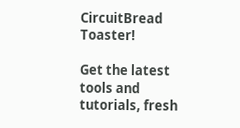CircuitBread Toaster!

Get the latest tools and tutorials, fresh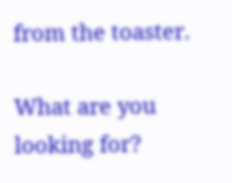from the toaster.

What are you looking for?